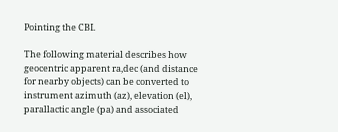Pointing the CBI.

The following material describes how geocentric apparent ra,dec (and distance for nearby objects) can be converted to instrument azimuth (az), elevation (el), parallactic angle (pa) and associated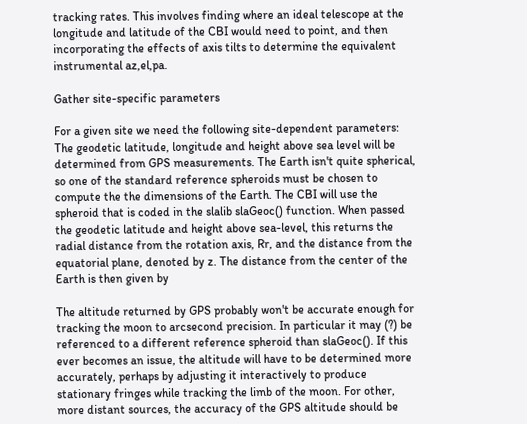tracking rates. This involves finding where an ideal telescope at the longitude and latitude of the CBI would need to point, and then incorporating the effects of axis tilts to determine the equivalent instrumental az,el,pa.

Gather site-specific parameters

For a given site we need the following site-dependent parameters: The geodetic latitude, longitude and height above sea level will be determined from GPS measurements. The Earth isn't quite spherical, so one of the standard reference spheroids must be chosen to compute the the dimensions of the Earth. The CBI will use the spheroid that is coded in the slalib slaGeoc() function. When passed the geodetic latitude and height above sea-level, this returns the radial distance from the rotation axis, Rr, and the distance from the equatorial plane, denoted by z. The distance from the center of the Earth is then given by

The altitude returned by GPS probably won't be accurate enough for tracking the moon to arcsecond precision. In particular it may (?) be referenced to a different reference spheroid than slaGeoc(). If this ever becomes an issue, the altitude will have to be determined more accurately, perhaps by adjusting it interactively to produce stationary fringes while tracking the limb of the moon. For other, more distant sources, the accuracy of the GPS altitude should be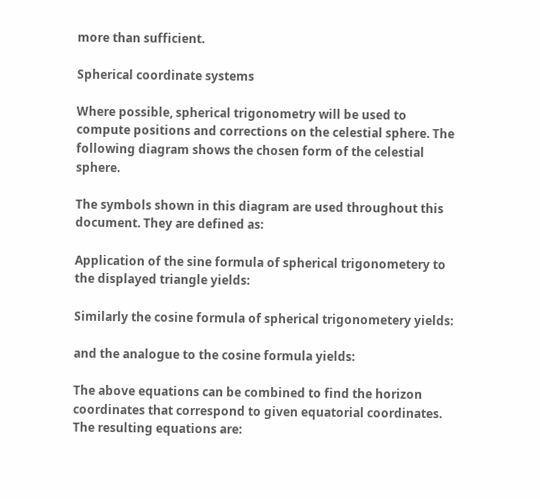more than sufficient.

Spherical coordinate systems

Where possible, spherical trigonometry will be used to compute positions and corrections on the celestial sphere. The following diagram shows the chosen form of the celestial sphere.

The symbols shown in this diagram are used throughout this document. They are defined as:

Application of the sine formula of spherical trigonometery to the displayed triangle yields:

Similarly the cosine formula of spherical trigonometery yields:

and the analogue to the cosine formula yields:

The above equations can be combined to find the horizon coordinates that correspond to given equatorial coordinates. The resulting equations are: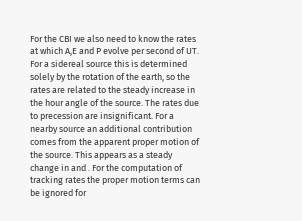For the CBI we also need to know the rates at which A,E and P evolve per second of UT. For a sidereal source this is determined solely by the rotation of the earth, so the rates are related to the steady increase in the hour angle of the source. The rates due to precession are insignificant. For a nearby source an additional contribution comes from the apparent proper motion of the source. This appears as a steady change in and . For the computation of tracking rates the proper motion terms can be ignored for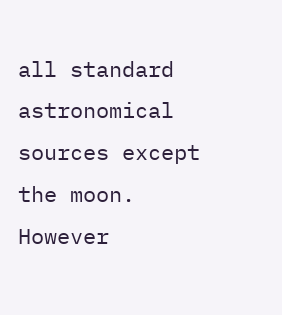all standard astronomical sources except the moon. However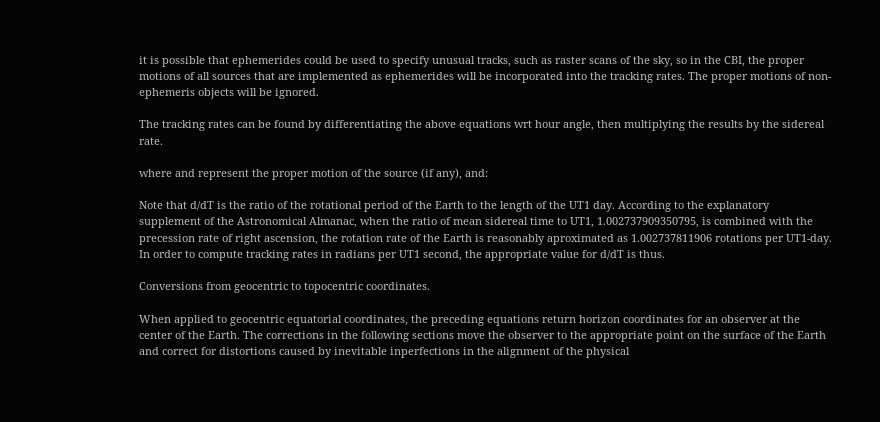it is possible that ephemerides could be used to specify unusual tracks, such as raster scans of the sky, so in the CBI, the proper motions of all sources that are implemented as ephemerides will be incorporated into the tracking rates. The proper motions of non-ephemeris objects will be ignored.

The tracking rates can be found by differentiating the above equations wrt hour angle, then multiplying the results by the sidereal rate.

where and represent the proper motion of the source (if any), and:

Note that d/dT is the ratio of the rotational period of the Earth to the length of the UT1 day. According to the explanatory supplement of the Astronomical Almanac, when the ratio of mean sidereal time to UT1, 1.002737909350795, is combined with the precession rate of right ascension, the rotation rate of the Earth is reasonably aproximated as 1.002737811906 rotations per UT1-day. In order to compute tracking rates in radians per UT1 second, the appropriate value for d/dT is thus.

Conversions from geocentric to topocentric coordinates.

When applied to geocentric equatorial coordinates, the preceding equations return horizon coordinates for an observer at the center of the Earth. The corrections in the following sections move the observer to the appropriate point on the surface of the Earth and correct for distortions caused by inevitable inperfections in the alignment of the physical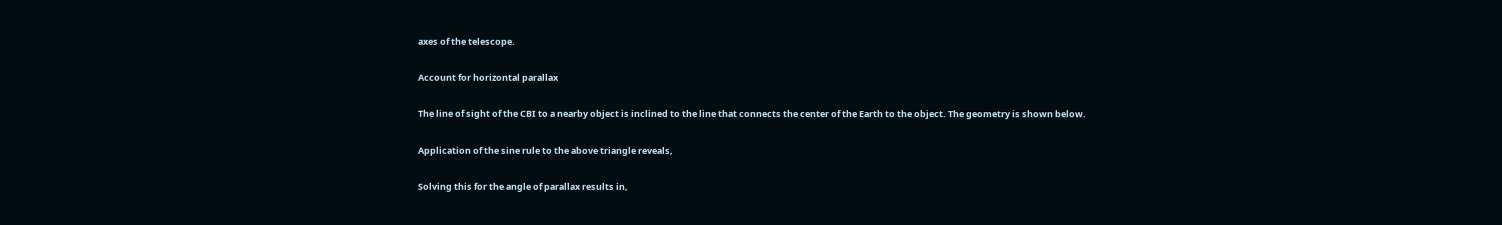axes of the telescope.

Account for horizontal parallax

The line of sight of the CBI to a nearby object is inclined to the line that connects the center of the Earth to the object. The geometry is shown below.

Application of the sine rule to the above triangle reveals,

Solving this for the angle of parallax results in,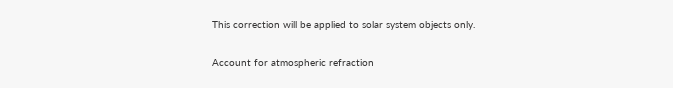This correction will be applied to solar system objects only.

Account for atmospheric refraction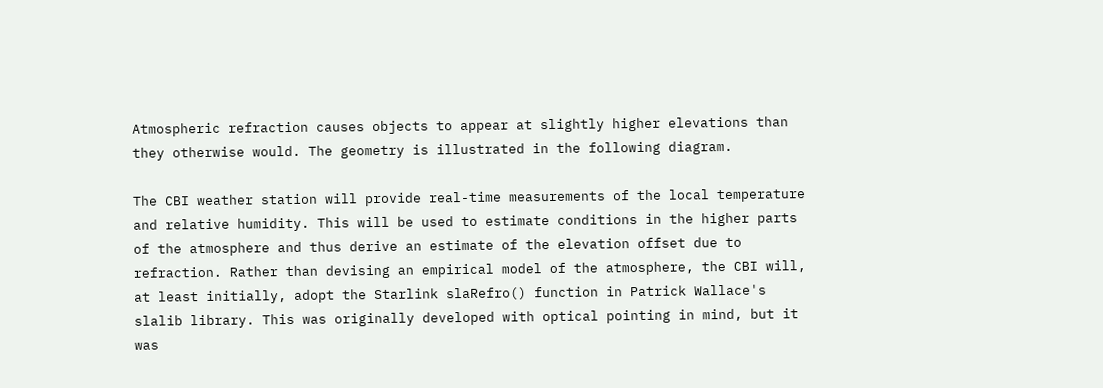Atmospheric refraction causes objects to appear at slightly higher elevations than they otherwise would. The geometry is illustrated in the following diagram.

The CBI weather station will provide real-time measurements of the local temperature and relative humidity. This will be used to estimate conditions in the higher parts of the atmosphere and thus derive an estimate of the elevation offset due to refraction. Rather than devising an empirical model of the atmosphere, the CBI will, at least initially, adopt the Starlink slaRefro() function in Patrick Wallace's slalib library. This was originally developed with optical pointing in mind, but it was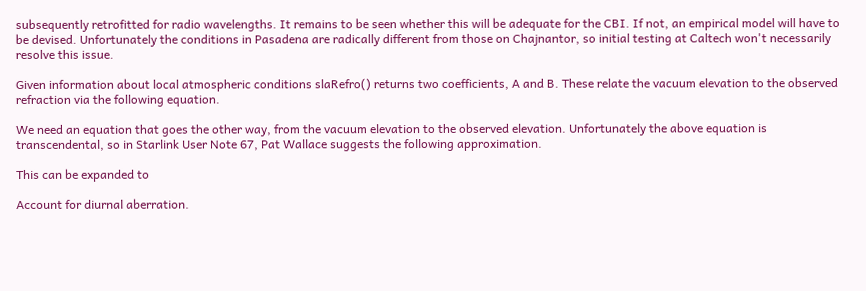subsequently retrofitted for radio wavelengths. It remains to be seen whether this will be adequate for the CBI. If not, an empirical model will have to be devised. Unfortunately the conditions in Pasadena are radically different from those on Chajnantor, so initial testing at Caltech won't necessarily resolve this issue.

Given information about local atmospheric conditions slaRefro() returns two coefficients, A and B. These relate the vacuum elevation to the observed refraction via the following equation.

We need an equation that goes the other way, from the vacuum elevation to the observed elevation. Unfortunately the above equation is transcendental, so in Starlink User Note 67, Pat Wallace suggests the following approximation.

This can be expanded to

Account for diurnal aberration.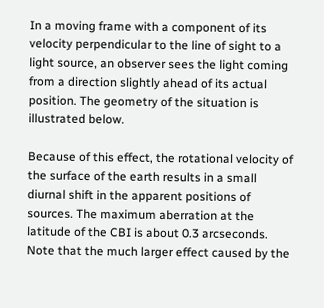In a moving frame with a component of its velocity perpendicular to the line of sight to a light source, an observer sees the light coming from a direction slightly ahead of its actual position. The geometry of the situation is illustrated below.

Because of this effect, the rotational velocity of the surface of the earth results in a small diurnal shift in the apparent positions of sources. The maximum aberration at the latitude of the CBI is about 0.3 arcseconds. Note that the much larger effect caused by the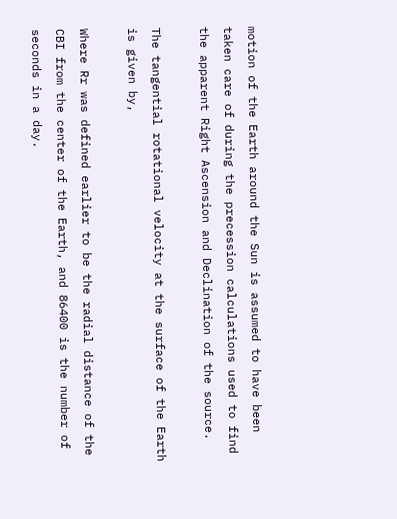motion of the Earth around the Sun is assumed to have been taken care of during the precession calculations used to find the apparent Right Ascension and Declination of the source.

The tangential rotational velocity at the surface of the Earth is given by,

Where Rr was defined earlier to be the radial distance of the CBI from the center of the Earth, and 86400 is the number of seconds in a day.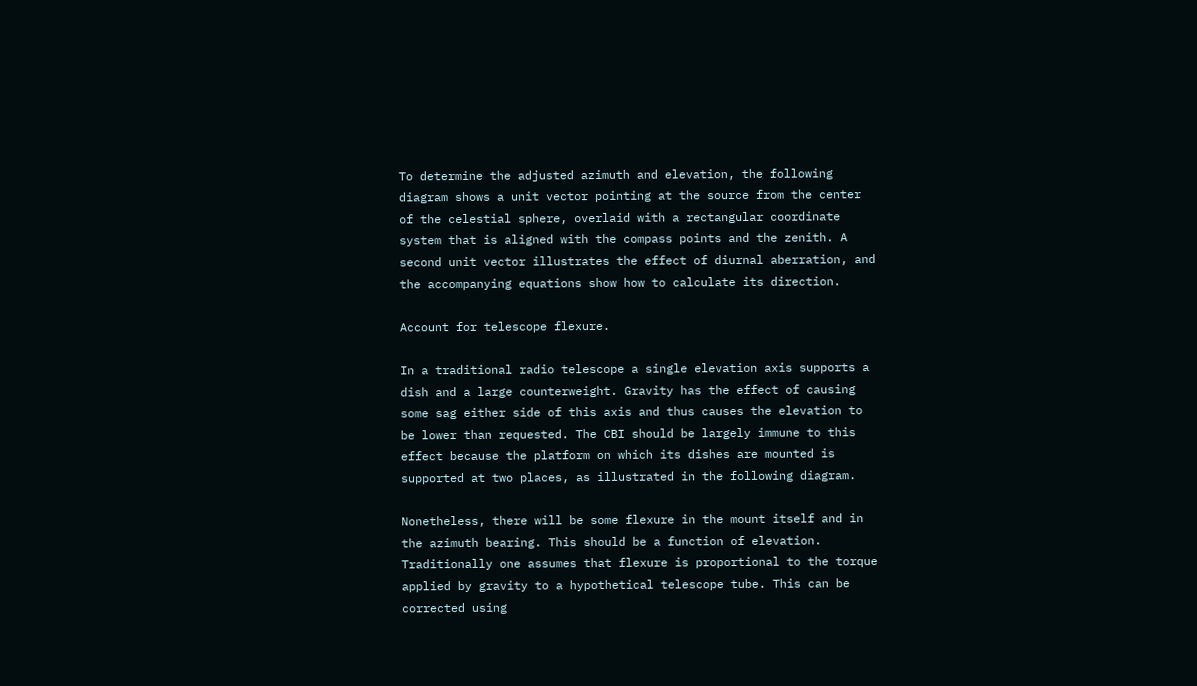To determine the adjusted azimuth and elevation, the following diagram shows a unit vector pointing at the source from the center of the celestial sphere, overlaid with a rectangular coordinate system that is aligned with the compass points and the zenith. A second unit vector illustrates the effect of diurnal aberration, and the accompanying equations show how to calculate its direction.

Account for telescope flexure.

In a traditional radio telescope a single elevation axis supports a dish and a large counterweight. Gravity has the effect of causing some sag either side of this axis and thus causes the elevation to be lower than requested. The CBI should be largely immune to this effect because the platform on which its dishes are mounted is supported at two places, as illustrated in the following diagram.

Nonetheless, there will be some flexure in the mount itself and in the azimuth bearing. This should be a function of elevation. Traditionally one assumes that flexure is proportional to the torque applied by gravity to a hypothetical telescope tube. This can be corrected using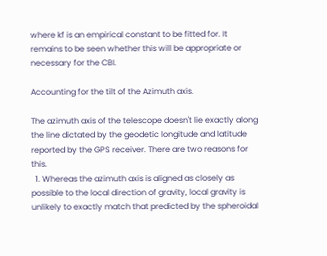where kf is an empirical constant to be fitted for. It remains to be seen whether this will be appropriate or necessary for the CBI.

Accounting for the tilt of the Azimuth axis.

The azimuth axis of the telescope doesn't lie exactly along the line dictated by the geodetic longitude and latitude reported by the GPS receiver. There are two reasons for this.
  1. Whereas the azimuth axis is aligned as closely as possible to the local direction of gravity, local gravity is unlikely to exactly match that predicted by the spheroidal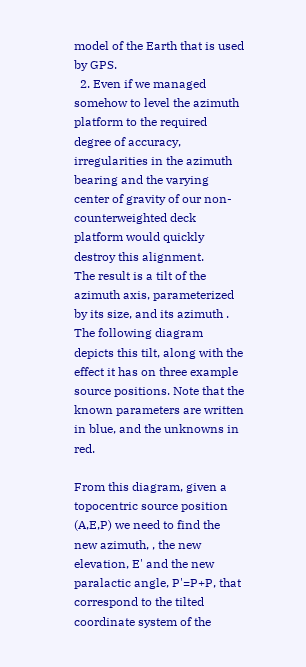model of the Earth that is used by GPS.
  2. Even if we managed somehow to level the azimuth platform to the required degree of accuracy, irregularities in the azimuth bearing and the varying center of gravity of our non-counterweighted deck platform would quickly destroy this alignment.
The result is a tilt of the azimuth axis, parameterized by its size, and its azimuth . The following diagram depicts this tilt, along with the effect it has on three example source positions. Note that the known parameters are written in blue, and the unknowns in red.

From this diagram, given a topocentric source position (A,E,P) we need to find the new azimuth, , the new elevation, E' and the new paralactic angle, P'=P+P, that correspond to the tilted coordinate system of the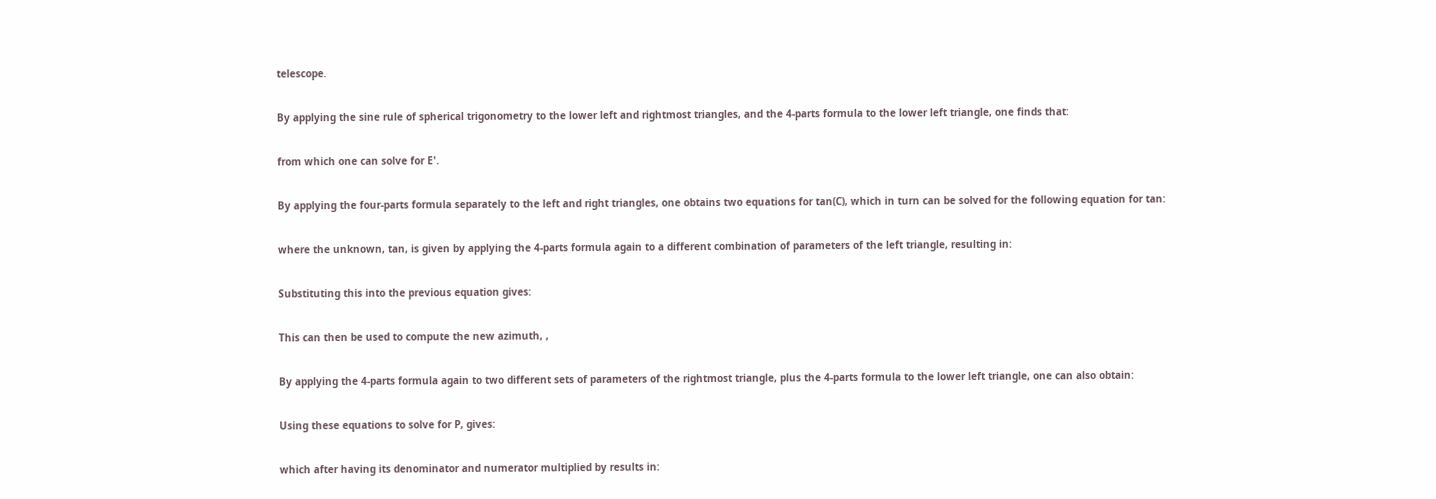telescope.

By applying the sine rule of spherical trigonometry to the lower left and rightmost triangles, and the 4-parts formula to the lower left triangle, one finds that:

from which one can solve for E'.

By applying the four-parts formula separately to the left and right triangles, one obtains two equations for tan(C), which in turn can be solved for the following equation for tan:

where the unknown, tan, is given by applying the 4-parts formula again to a different combination of parameters of the left triangle, resulting in:

Substituting this into the previous equation gives:

This can then be used to compute the new azimuth, ,

By applying the 4-parts formula again to two different sets of parameters of the rightmost triangle, plus the 4-parts formula to the lower left triangle, one can also obtain:

Using these equations to solve for P, gives:

which after having its denominator and numerator multiplied by results in: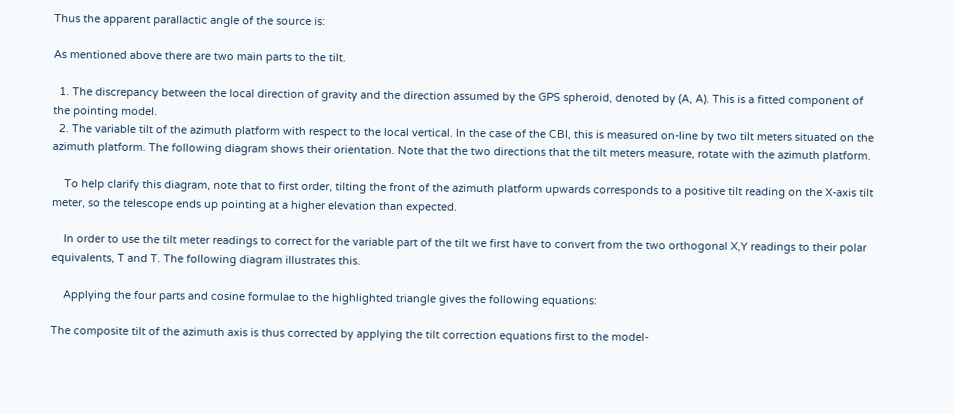Thus the apparent parallactic angle of the source is:

As mentioned above there are two main parts to the tilt.

  1. The discrepancy between the local direction of gravity and the direction assumed by the GPS spheroid, denoted by (A, A). This is a fitted component of the pointing model.
  2. The variable tilt of the azimuth platform with respect to the local vertical. In the case of the CBI, this is measured on-line by two tilt meters situated on the azimuth platform. The following diagram shows their orientation. Note that the two directions that the tilt meters measure, rotate with the azimuth platform.

    To help clarify this diagram, note that to first order, tilting the front of the azimuth platform upwards corresponds to a positive tilt reading on the X-axis tilt meter, so the telescope ends up pointing at a higher elevation than expected.

    In order to use the tilt meter readings to correct for the variable part of the tilt we first have to convert from the two orthogonal X,Y readings to their polar equivalents, T and T. The following diagram illustrates this.

    Applying the four parts and cosine formulae to the highlighted triangle gives the following equations:

The composite tilt of the azimuth axis is thus corrected by applying the tilt correction equations first to the model-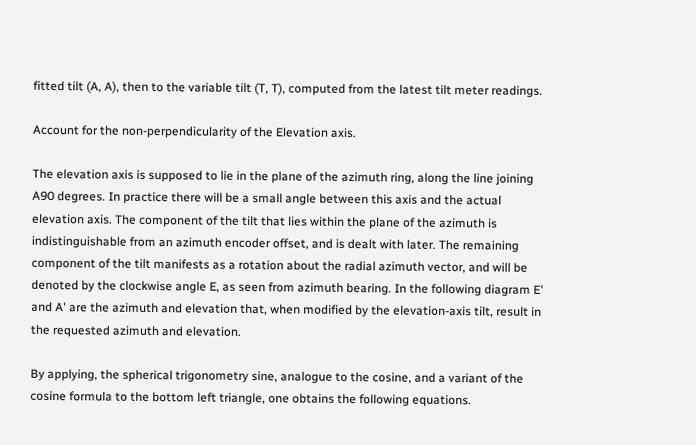fitted tilt (A, A), then to the variable tilt (T, T), computed from the latest tilt meter readings.

Account for the non-perpendicularity of the Elevation axis.

The elevation axis is supposed to lie in the plane of the azimuth ring, along the line joining A90 degrees. In practice there will be a small angle between this axis and the actual elevation axis. The component of the tilt that lies within the plane of the azimuth is indistinguishable from an azimuth encoder offset, and is dealt with later. The remaining component of the tilt manifests as a rotation about the radial azimuth vector, and will be denoted by the clockwise angle E, as seen from azimuth bearing. In the following diagram E' and A' are the azimuth and elevation that, when modified by the elevation-axis tilt, result in the requested azimuth and elevation.

By applying, the spherical trigonometry sine, analogue to the cosine, and a variant of the cosine formula to the bottom left triangle, one obtains the following equations.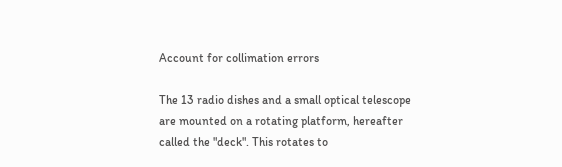Account for collimation errors

The 13 radio dishes and a small optical telescope are mounted on a rotating platform, hereafter called the "deck". This rotates to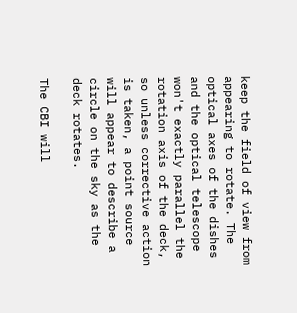keep the field of view from appearing to rotate. The optical axes of the dishes and the optical telescope won't exactly parallel the rotation axis of the deck, so unless corrective action is taken, a point source will appear to describe a circle on the sky as the deck rotates.

The CBI will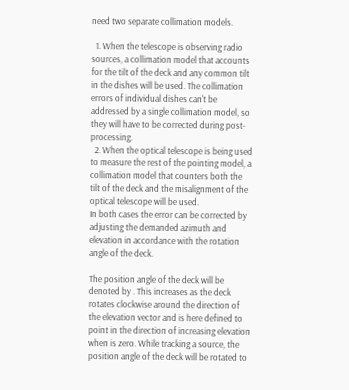need two separate collimation models.

  1. When the telescope is observing radio sources, a collimation model that accounts for the tilt of the deck and any common tilt in the dishes will be used. The collimation errors of individual dishes can't be addressed by a single collimation model, so they will have to be corrected during post-processing.
  2. When the optical telescope is being used to measure the rest of the pointing model, a collimation model that counters both the tilt of the deck and the misalignment of the optical telescope will be used.
In both cases the error can be corrected by adjusting the demanded azimuth and elevation in accordance with the rotation angle of the deck.

The position angle of the deck will be denoted by . This increases as the deck rotates clockwise around the direction of the elevation vector and is here defined to point in the direction of increasing elevation when is zero. While tracking a source, the position angle of the deck will be rotated to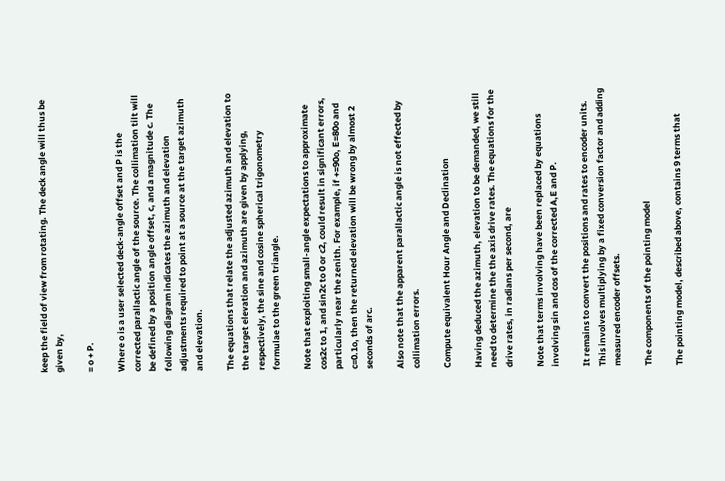keep the field of view from rotating. The deck angle will thus be given by,

= o + P.

Where o is a user selected deck-angle offset and P is the corrected parallactic angle of the source. The collimation tilt will be defined by a position angle offset, c, and a magnitude c. The following diagram indicates the azimuth and elevation adjustments required to point at a source at the target azimuth and elevation.

The equations that relate the adjusted azimuth and elevation to the target elevation and azimuth are given by applying, respectively, the sine and cosine spherical trigonometry formulae to the green triangle.

Note that exploiting small-angle expectations to approximate cos2c to 1, and sin2c to 0 or c2, could result in significant errors, particularly near the zenith. For example, if +=90o, E=80o and c=0.1o, then the returned elevation will be wrong by almost 2 seconds of arc.

Also note that the apparent parallactic angle is not effected by collimation errors.

Compute equivalent Hour Angle and Declination

Having deduced the azimuth, elevation to be demanded, we still need to determine the the axis drive rates. The equations for the drive rates, in radians per second, are

Note that terms involving have been replaced by equations involving sin and cos of the corrected A,E and P.

It remains to convert the positions and rates to encoder units. This involves multiplying by a fixed conversion factor and adding measured encoder offsets.

The components of the pointing model

The pointing model, described above, contains 9 terms that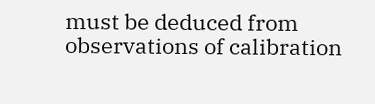must be deduced from observations of calibration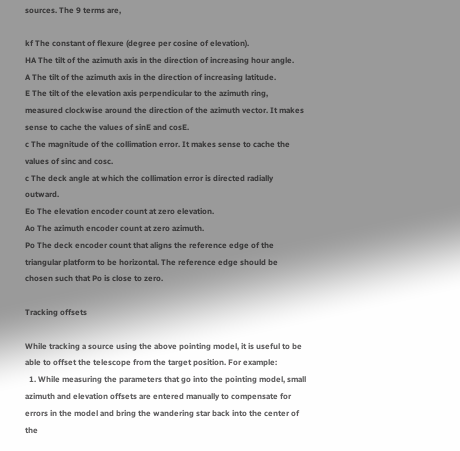sources. The 9 terms are,

kf The constant of flexure (degree per cosine of elevation).
HA The tilt of the azimuth axis in the direction of increasing hour angle.
A The tilt of the azimuth axis in the direction of increasing latitude.
E The tilt of the elevation axis perpendicular to the azimuth ring, measured clockwise around the direction of the azimuth vector. It makes sense to cache the values of sinE and cosE.
c The magnitude of the collimation error. It makes sense to cache the values of sinc and cosc.
c The deck angle at which the collimation error is directed radially outward.
Eo The elevation encoder count at zero elevation.
Ao The azimuth encoder count at zero azimuth.
Po The deck encoder count that aligns the reference edge of the triangular platform to be horizontal. The reference edge should be chosen such that Po is close to zero.

Tracking offsets

While tracking a source using the above pointing model, it is useful to be able to offset the telescope from the target position. For example:
  1. While measuring the parameters that go into the pointing model, small azimuth and elevation offsets are entered manually to compensate for errors in the model and bring the wandering star back into the center of the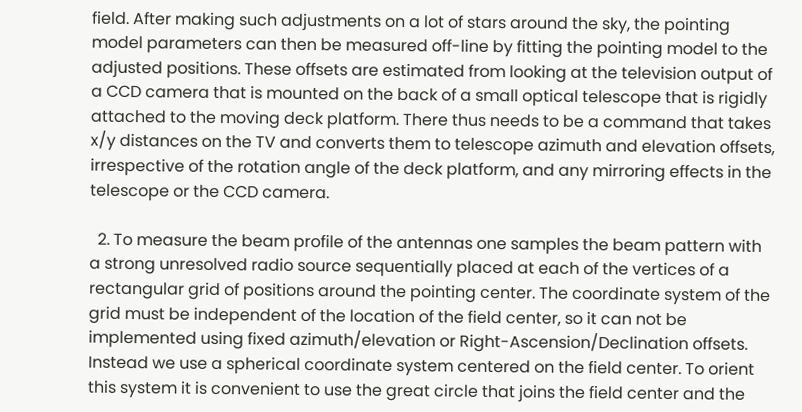field. After making such adjustments on a lot of stars around the sky, the pointing model parameters can then be measured off-line by fitting the pointing model to the adjusted positions. These offsets are estimated from looking at the television output of a CCD camera that is mounted on the back of a small optical telescope that is rigidly attached to the moving deck platform. There thus needs to be a command that takes x/y distances on the TV and converts them to telescope azimuth and elevation offsets, irrespective of the rotation angle of the deck platform, and any mirroring effects in the telescope or the CCD camera.

  2. To measure the beam profile of the antennas one samples the beam pattern with a strong unresolved radio source sequentially placed at each of the vertices of a rectangular grid of positions around the pointing center. The coordinate system of the grid must be independent of the location of the field center, so it can not be implemented using fixed azimuth/elevation or Right-Ascension/Declination offsets. Instead we use a spherical coordinate system centered on the field center. To orient this system it is convenient to use the great circle that joins the field center and the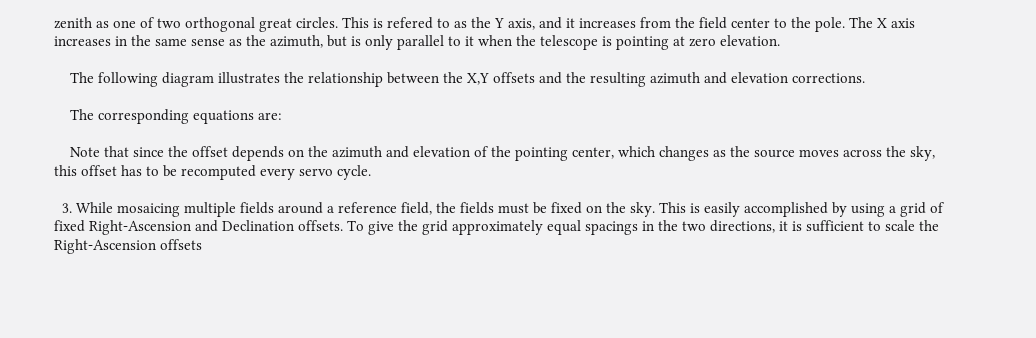zenith as one of two orthogonal great circles. This is refered to as the Y axis, and it increases from the field center to the pole. The X axis increases in the same sense as the azimuth, but is only parallel to it when the telescope is pointing at zero elevation.

    The following diagram illustrates the relationship between the X,Y offsets and the resulting azimuth and elevation corrections.

    The corresponding equations are:

    Note that since the offset depends on the azimuth and elevation of the pointing center, which changes as the source moves across the sky, this offset has to be recomputed every servo cycle.

  3. While mosaicing multiple fields around a reference field, the fields must be fixed on the sky. This is easily accomplished by using a grid of fixed Right-Ascension and Declination offsets. To give the grid approximately equal spacings in the two directions, it is sufficient to scale the Right-Ascension offsets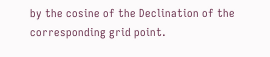by the cosine of the Declination of the corresponding grid point.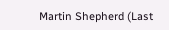Martin Shepherd (Last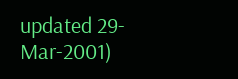updated 29-Mar-2001)